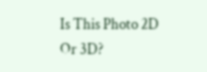Is This Photo 2D Or 3D?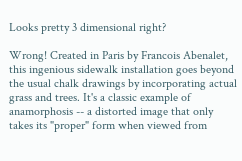Looks pretty 3 dimensional right?

Wrong! Created in Paris by Francois Abenalet, this ingenious sidewalk installation goes beyond the usual chalk drawings by incorporating actual grass and trees. It's a classic example of anamorphosis -- a distorted image that only takes its "proper" form when viewed from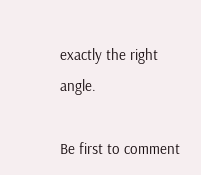exactly the right angle.

Be first to comment